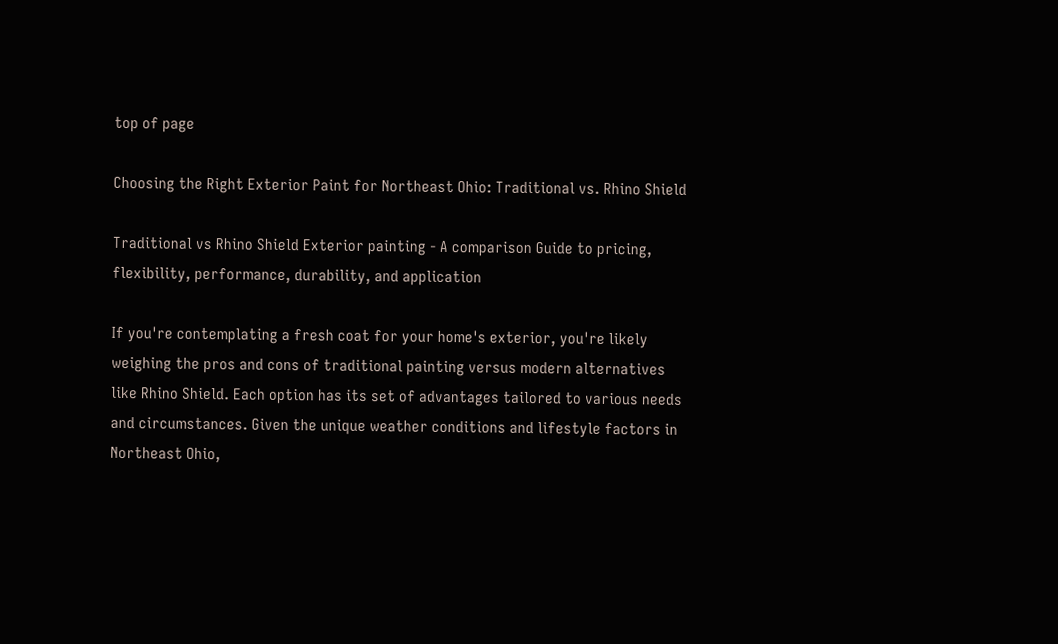top of page

Choosing the Right Exterior Paint for Northeast Ohio: Traditional vs. Rhino Shield

Traditional vs Rhino Shield Exterior painting - A comparison Guide to pricing, flexibility, performance, durability, and application

If you're contemplating a fresh coat for your home's exterior, you're likely weighing the pros and cons of traditional painting versus modern alternatives like Rhino Shield. Each option has its set of advantages tailored to various needs and circumstances. Given the unique weather conditions and lifestyle factors in Northeast Ohio,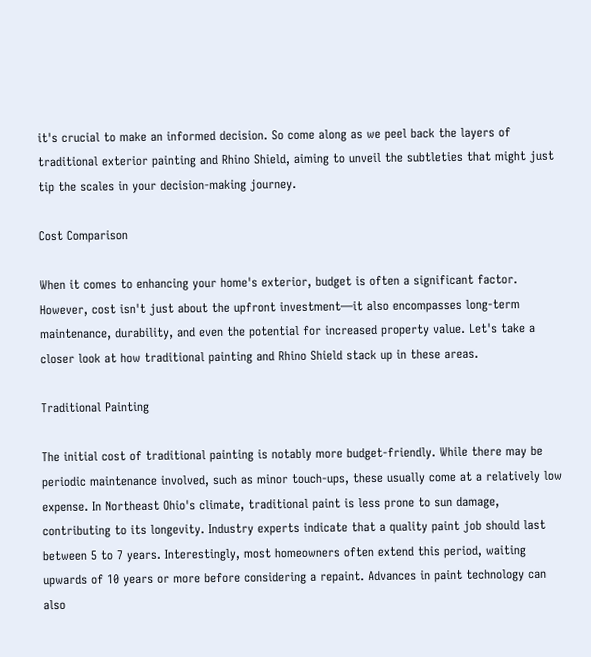it's crucial to make an informed decision. So come along as we peel back the layers of traditional exterior painting and Rhino Shield, aiming to unveil the subtleties that might just tip the scales in your decision-making journey.

Cost Comparison

When it comes to enhancing your home's exterior, budget is often a significant factor. However, cost isn't just about the upfront investment—it also encompasses long-term maintenance, durability, and even the potential for increased property value. Let's take a closer look at how traditional painting and Rhino Shield stack up in these areas.

Traditional Painting

The initial cost of traditional painting is notably more budget-friendly. While there may be periodic maintenance involved, such as minor touch-ups, these usually come at a relatively low expense. In Northeast Ohio's climate, traditional paint is less prone to sun damage, contributing to its longevity. Industry experts indicate that a quality paint job should last between 5 to 7 years. Interestingly, most homeowners often extend this period, waiting upwards of 10 years or more before considering a repaint. Advances in paint technology can also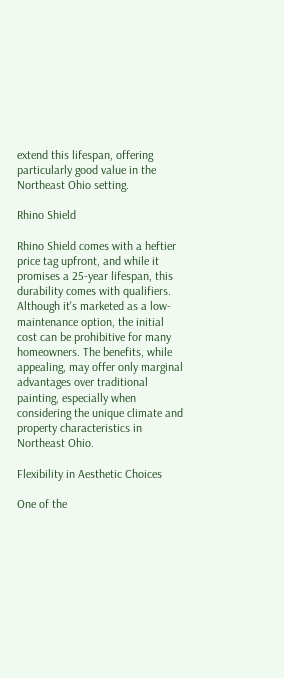extend this lifespan, offering particularly good value in the Northeast Ohio setting.

Rhino Shield

Rhino Shield comes with a heftier price tag upfront, and while it promises a 25-year lifespan, this durability comes with qualifiers. Although it's marketed as a low-maintenance option, the initial cost can be prohibitive for many homeowners. The benefits, while appealing, may offer only marginal advantages over traditional painting, especially when considering the unique climate and property characteristics in Northeast Ohio.

Flexibility in Aesthetic Choices

One of the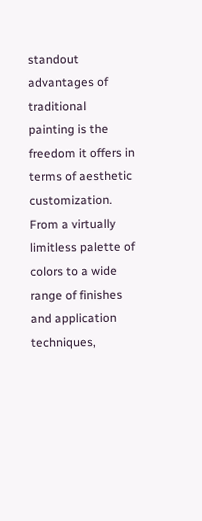standout advantages of traditional painting is the freedom it offers in terms of aesthetic customization. From a virtually limitless palette of colors to a wide range of finishes and application techniques,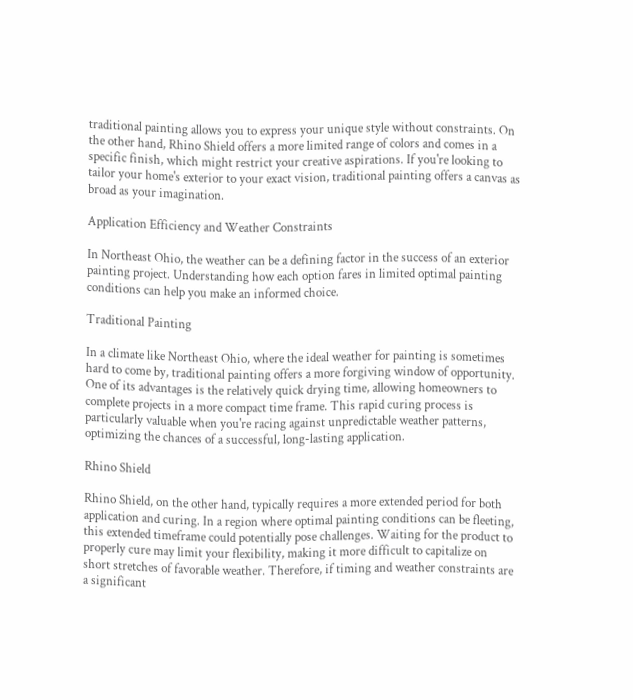traditional painting allows you to express your unique style without constraints. On the other hand, Rhino Shield offers a more limited range of colors and comes in a specific finish, which might restrict your creative aspirations. If you're looking to tailor your home's exterior to your exact vision, traditional painting offers a canvas as broad as your imagination.

Application Efficiency and Weather Constraints

In Northeast Ohio, the weather can be a defining factor in the success of an exterior painting project. Understanding how each option fares in limited optimal painting conditions can help you make an informed choice.

Traditional Painting

In a climate like Northeast Ohio, where the ideal weather for painting is sometimes hard to come by, traditional painting offers a more forgiving window of opportunity. One of its advantages is the relatively quick drying time, allowing homeowners to complete projects in a more compact time frame. This rapid curing process is particularly valuable when you're racing against unpredictable weather patterns, optimizing the chances of a successful, long-lasting application.

Rhino Shield

Rhino Shield, on the other hand, typically requires a more extended period for both application and curing. In a region where optimal painting conditions can be fleeting, this extended timeframe could potentially pose challenges. Waiting for the product to properly cure may limit your flexibility, making it more difficult to capitalize on short stretches of favorable weather. Therefore, if timing and weather constraints are a significant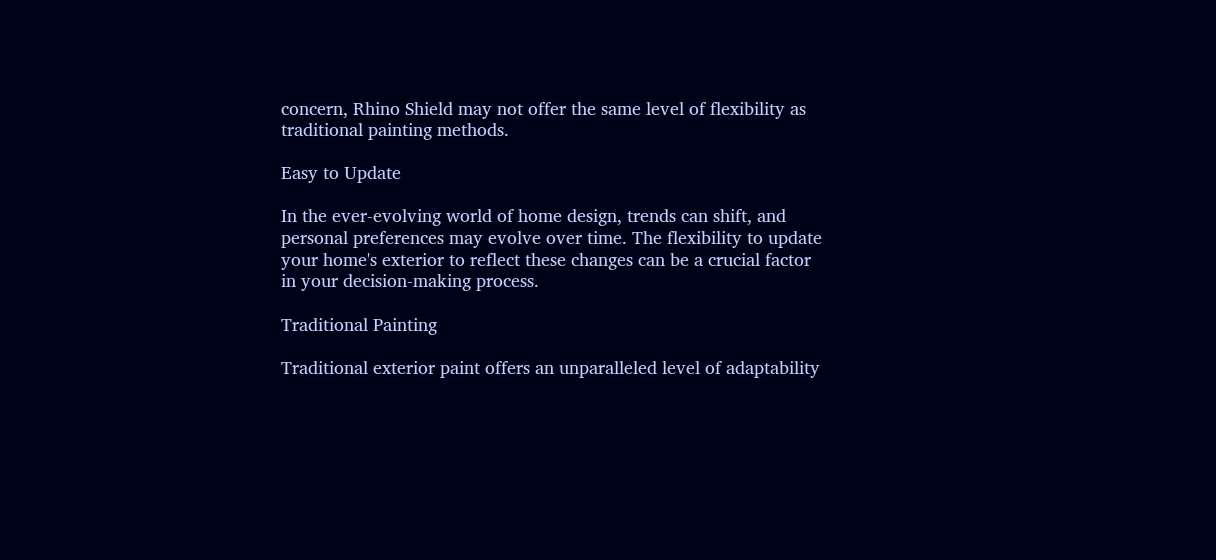concern, Rhino Shield may not offer the same level of flexibility as traditional painting methods.

Easy to Update

In the ever-evolving world of home design, trends can shift, and personal preferences may evolve over time. The flexibility to update your home's exterior to reflect these changes can be a crucial factor in your decision-making process.

Traditional Painting

Traditional exterior paint offers an unparalleled level of adaptability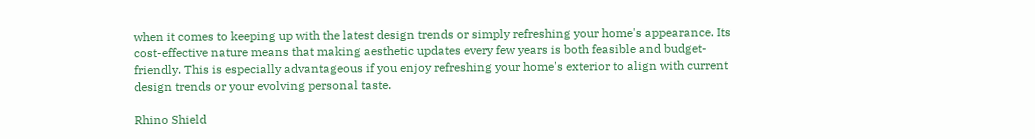when it comes to keeping up with the latest design trends or simply refreshing your home's appearance. Its cost-effective nature means that making aesthetic updates every few years is both feasible and budget-friendly. This is especially advantageous if you enjoy refreshing your home's exterior to align with current design trends or your evolving personal taste.

Rhino Shield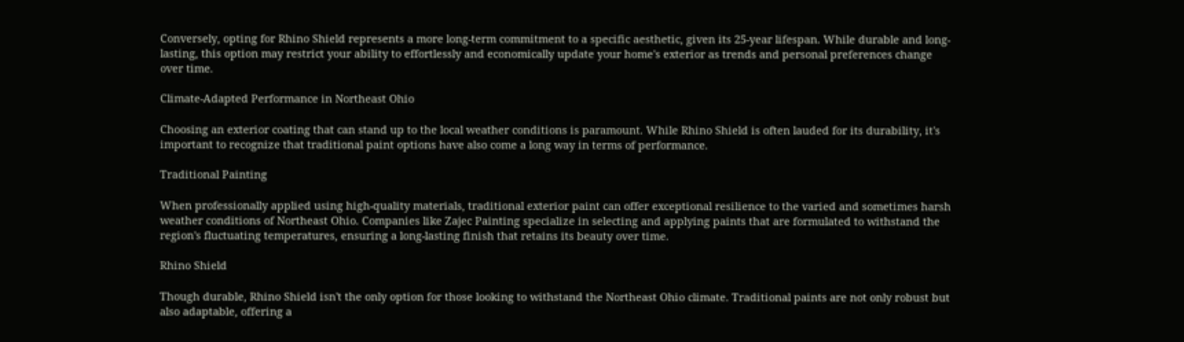Conversely, opting for Rhino Shield represents a more long-term commitment to a specific aesthetic, given its 25-year lifespan. While durable and long-lasting, this option may restrict your ability to effortlessly and economically update your home's exterior as trends and personal preferences change over time.

Climate-Adapted Performance in Northeast Ohio

Choosing an exterior coating that can stand up to the local weather conditions is paramount. While Rhino Shield is often lauded for its durability, it's important to recognize that traditional paint options have also come a long way in terms of performance.

Traditional Painting

When professionally applied using high-quality materials, traditional exterior paint can offer exceptional resilience to the varied and sometimes harsh weather conditions of Northeast Ohio. Companies like Zajec Painting specialize in selecting and applying paints that are formulated to withstand the region's fluctuating temperatures, ensuring a long-lasting finish that retains its beauty over time.

Rhino Shield

Though durable, Rhino Shield isn't the only option for those looking to withstand the Northeast Ohio climate. Traditional paints are not only robust but also adaptable, offering a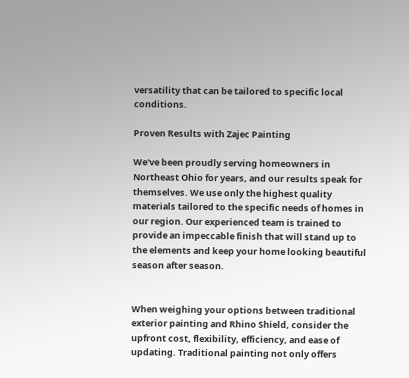versatility that can be tailored to specific local conditions.

Proven Results with Zajec Painting

We've been proudly serving homeowners in Northeast Ohio for years, and our results speak for themselves. We use only the highest quality materials tailored to the specific needs of homes in our region. Our experienced team is trained to provide an impeccable finish that will stand up to the elements and keep your home looking beautiful season after season.


When weighing your options between traditional exterior painting and Rhino Shield, consider the upfront cost, flexibility, efficiency, and ease of updating. Traditional painting not only offers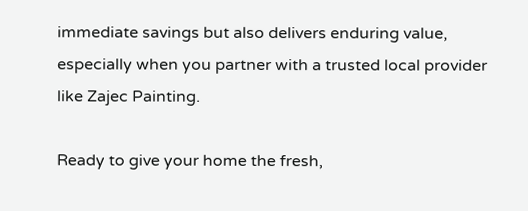immediate savings but also delivers enduring value, especially when you partner with a trusted local provider like Zajec Painting.

Ready to give your home the fresh,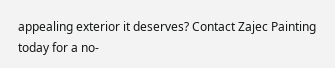appealing exterior it deserves? Contact Zajec Painting today for a no-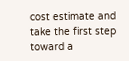cost estimate and take the first step toward a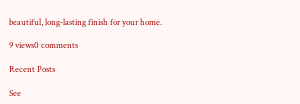beautiful, long-lasting finish for your home.

9 views0 comments

Recent Posts

See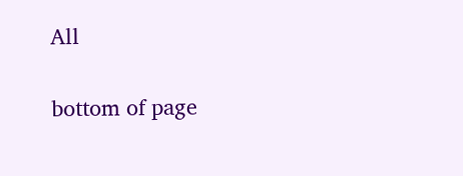All


bottom of page